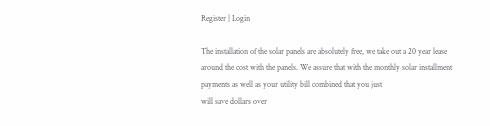Register | Login

The installation of the solar panels are absolutely free, we take out a 20 year lease around the cost with the panels. We assure that with the monthly solar installment payments as well as your utility bill combined that you just
will save dollars over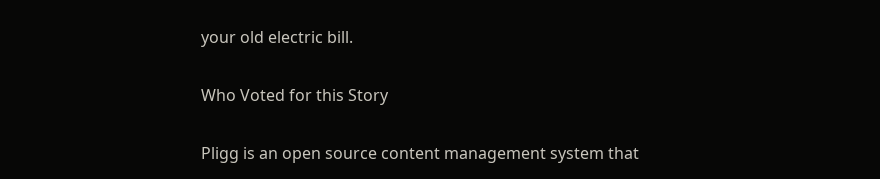your old electric bill.

Who Voted for this Story

Pligg is an open source content management system that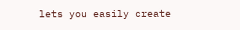lets you easily create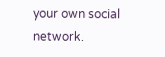your own social network.